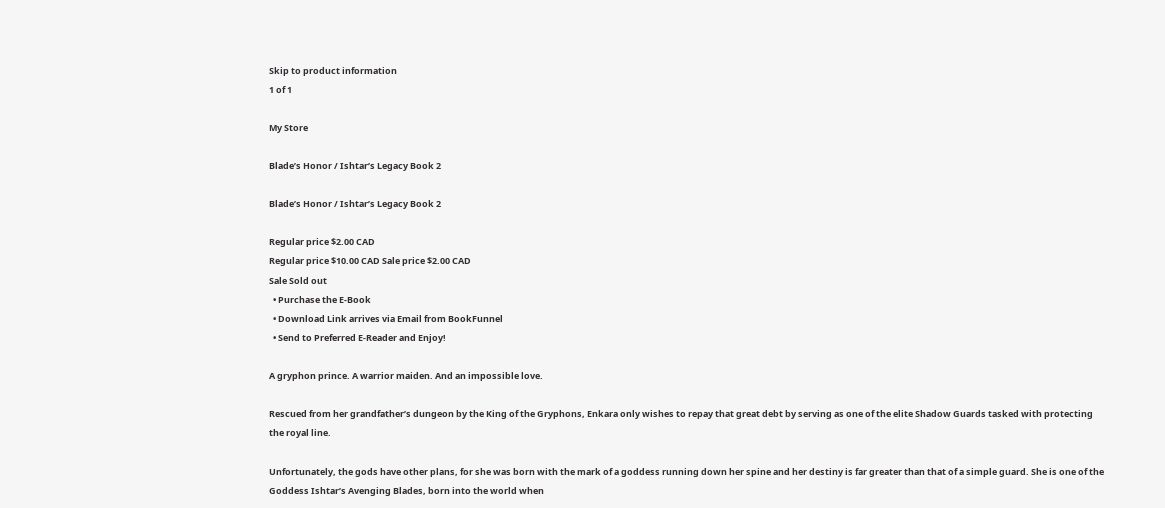Skip to product information
1 of 1

My Store

Blade’s Honor / Ishtar’s Legacy Book 2

Blade’s Honor / Ishtar’s Legacy Book 2

Regular price $2.00 CAD
Regular price $10.00 CAD Sale price $2.00 CAD
Sale Sold out
  • Purchase the E-Book
  • Download Link arrives via Email from BookFunnel
  • Send to Preferred E-Reader and Enjoy!

A gryphon prince. A warrior maiden. And an impossible love.

Rescued from her grandfather’s dungeon by the King of the Gryphons, Enkara only wishes to repay that great debt by serving as one of the elite Shadow Guards tasked with protecting the royal line.

Unfortunately, the gods have other plans, for she was born with the mark of a goddess running down her spine and her destiny is far greater than that of a simple guard. She is one of the Goddess Ishtar’s Avenging Blades, born into the world when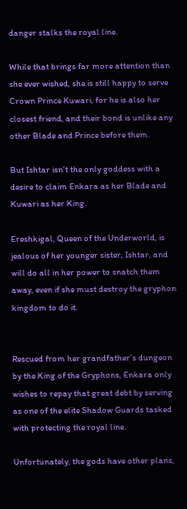danger stalks the royal line.

While that brings far more attention than she ever wished, she is still happy to serve Crown Prince Kuwari, for he is also her closest friend, and their bond is unlike any other Blade and Prince before them.

But Ishtar isn’t the only goddess with a desire to claim Enkara as her Blade and Kuwari as her King.

Ereshkigal, Queen of the Underworld, is jealous of her younger sister, Ishtar, and will do all in her power to snatch them away, even if she must destroy the gryphon kingdom to do it.


Rescued from her grandfather’s dungeon by the King of the Gryphons, Enkara only wishes to repay that great debt by serving as one of the elite Shadow Guards tasked with protecting the royal line.

Unfortunately, the gods have other plans,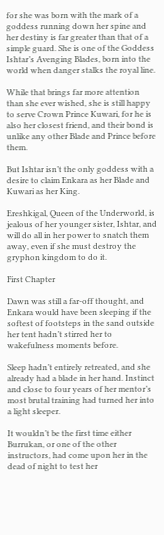for she was born with the mark of a goddess running down her spine and her destiny is far greater than that of a simple guard. She is one of the Goddess Ishtar’s Avenging Blades, born into the world when danger stalks the royal line.

While that brings far more attention than she ever wished, she is still happy to serve Crown Prince Kuwari, for he is also her closest friend, and their bond is unlike any other Blade and Prince before them.

But Ishtar isn’t the only goddess with a desire to claim Enkara as her Blade and Kuwari as her King.

Ereshkigal, Queen of the Underworld, is jealous of her younger sister, Ishtar, and will do all in her power to snatch them away, even if she must destroy the gryphon kingdom to do it.

First Chapter

Dawn was still a far-off thought, and Enkara would have been sleeping if the softest of footsteps in the sand outside her tent hadn’t stirred her to wakefulness moments before.

Sleep hadn’t entirely retreated, and she already had a blade in her hand. Instinct and close to four years of her mentor’s most brutal training had turned her into a light sleeper.

It wouldn’t be the first time either Burrukan, or one of the other instructors, had come upon her in the dead of night to test her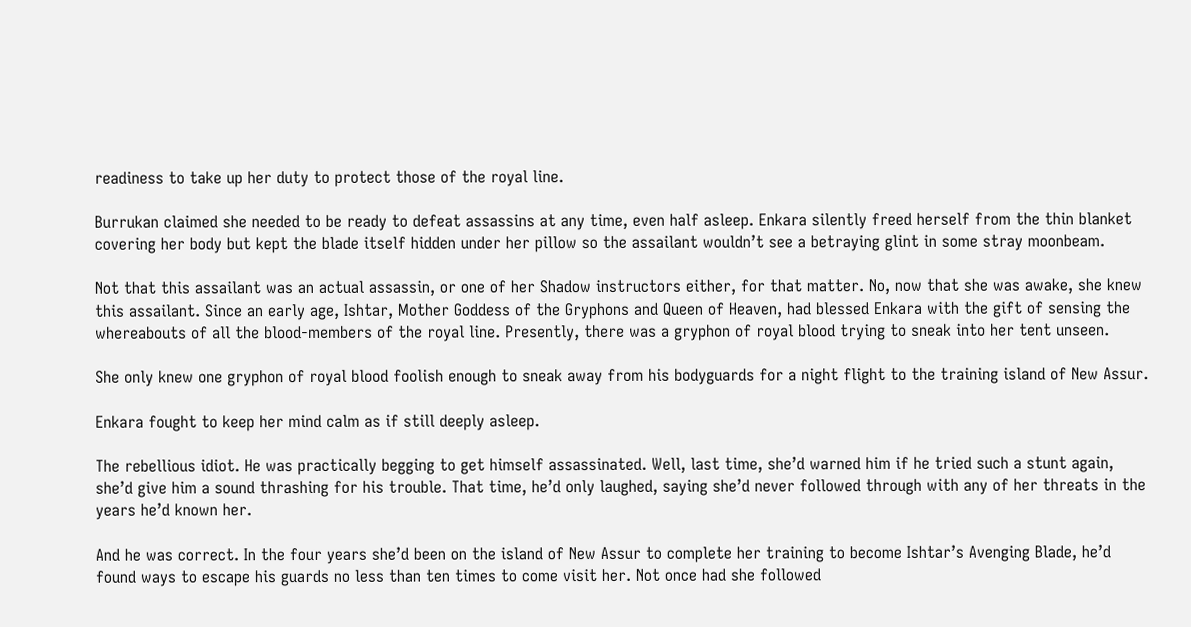readiness to take up her duty to protect those of the royal line.

Burrukan claimed she needed to be ready to defeat assassins at any time, even half asleep. Enkara silently freed herself from the thin blanket covering her body but kept the blade itself hidden under her pillow so the assailant wouldn’t see a betraying glint in some stray moonbeam.

Not that this assailant was an actual assassin, or one of her Shadow instructors either, for that matter. No, now that she was awake, she knew this assailant. Since an early age, Ishtar, Mother Goddess of the Gryphons and Queen of Heaven, had blessed Enkara with the gift of sensing the whereabouts of all the blood-members of the royal line. Presently, there was a gryphon of royal blood trying to sneak into her tent unseen.

She only knew one gryphon of royal blood foolish enough to sneak away from his bodyguards for a night flight to the training island of New Assur.

Enkara fought to keep her mind calm as if still deeply asleep.

The rebellious idiot. He was practically begging to get himself assassinated. Well, last time, she’d warned him if he tried such a stunt again, she’d give him a sound thrashing for his trouble. That time, he’d only laughed, saying she’d never followed through with any of her threats in the years he’d known her.

And he was correct. In the four years she’d been on the island of New Assur to complete her training to become Ishtar’s Avenging Blade, he’d found ways to escape his guards no less than ten times to come visit her. Not once had she followed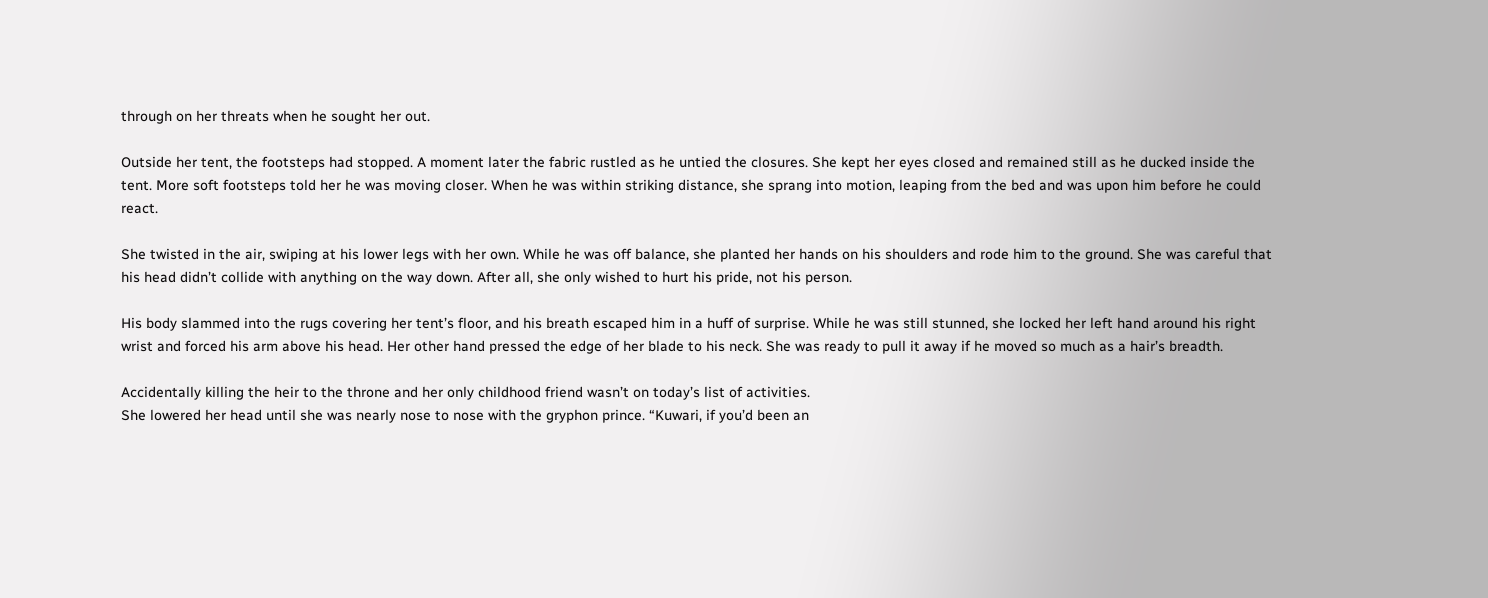through on her threats when he sought her out.

Outside her tent, the footsteps had stopped. A moment later the fabric rustled as he untied the closures. She kept her eyes closed and remained still as he ducked inside the tent. More soft footsteps told her he was moving closer. When he was within striking distance, she sprang into motion, leaping from the bed and was upon him before he could react.

She twisted in the air, swiping at his lower legs with her own. While he was off balance, she planted her hands on his shoulders and rode him to the ground. She was careful that his head didn’t collide with anything on the way down. After all, she only wished to hurt his pride, not his person.

His body slammed into the rugs covering her tent’s floor, and his breath escaped him in a huff of surprise. While he was still stunned, she locked her left hand around his right wrist and forced his arm above his head. Her other hand pressed the edge of her blade to his neck. She was ready to pull it away if he moved so much as a hair’s breadth.

Accidentally killing the heir to the throne and her only childhood friend wasn’t on today’s list of activities.
She lowered her head until she was nearly nose to nose with the gryphon prince. “Kuwari, if you’d been an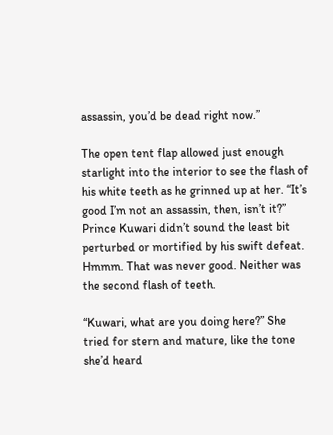assassin, you’d be dead right now.”

The open tent flap allowed just enough starlight into the interior to see the flash of his white teeth as he grinned up at her. “It’s good I’m not an assassin, then, isn’t it?”
Prince Kuwari didn’t sound the least bit perturbed or mortified by his swift defeat. Hmmm. That was never good. Neither was the second flash of teeth.

“Kuwari, what are you doing here?” She tried for stern and mature, like the tone she’d heard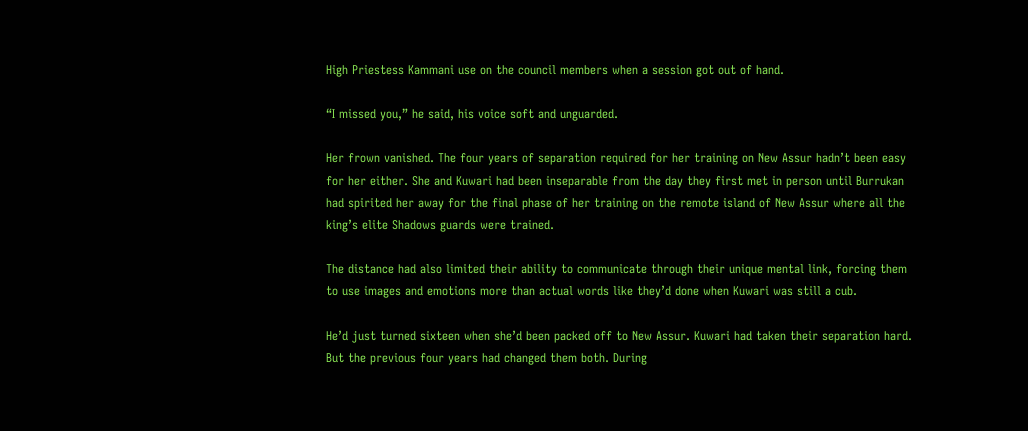High Priestess Kammani use on the council members when a session got out of hand.

“I missed you,” he said, his voice soft and unguarded.

Her frown vanished. The four years of separation required for her training on New Assur hadn’t been easy for her either. She and Kuwari had been inseparable from the day they first met in person until Burrukan had spirited her away for the final phase of her training on the remote island of New Assur where all the king’s elite Shadows guards were trained.

The distance had also limited their ability to communicate through their unique mental link, forcing them to use images and emotions more than actual words like they’d done when Kuwari was still a cub.

He’d just turned sixteen when she’d been packed off to New Assur. Kuwari had taken their separation hard. But the previous four years had changed them both. During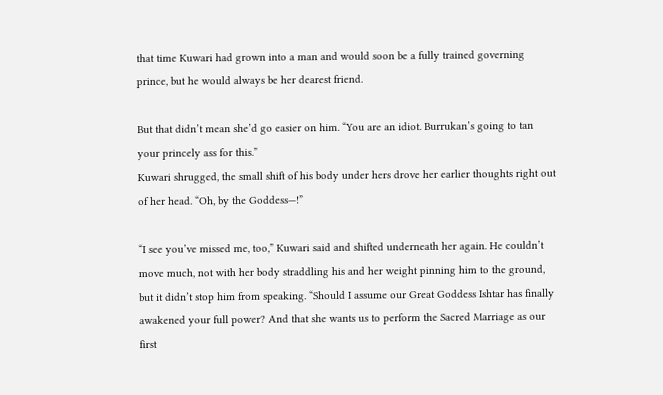that time Kuwari had grown into a man and would soon be a fully trained governing prince, but he would always be her dearest friend.

But that didn’t mean she’d go easier on him. “You are an idiot. Burrukan’s going to tan your princely ass for this.”
Kuwari shrugged, the small shift of his body under hers drove her earlier thoughts right out of her head. “Oh, by the Goddess—!”

“I see you’ve missed me, too,” Kuwari said and shifted underneath her again. He couldn’t move much, not with her body straddling his and her weight pinning him to the ground, but it didn’t stop him from speaking. “Should I assume our Great Goddess Ishtar has finally awakened your full power? And that she wants us to perform the Sacred Marriage as our first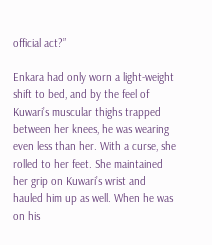official act?”

Enkara had only worn a light-weight shift to bed, and by the feel of Kuwari’s muscular thighs trapped between her knees, he was wearing even less than her. With a curse, she rolled to her feet. She maintained her grip on Kuwari’s wrist and hauled him up as well. When he was on his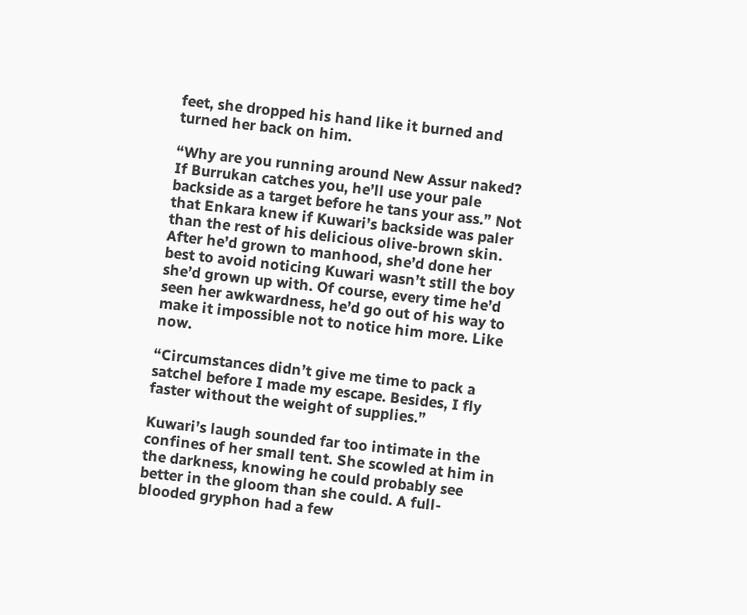feet, she dropped his hand like it burned and turned her back on him.

“Why are you running around New Assur naked? If Burrukan catches you, he’ll use your pale backside as a target before he tans your ass.” Not that Enkara knew if Kuwari’s backside was paler than the rest of his delicious olive-brown skin. After he’d grown to manhood, she’d done her best to avoid noticing Kuwari wasn’t still the boy she’d grown up with. Of course, every time he’d seen her awkwardness, he’d go out of his way to make it impossible not to notice him more. Like now.

“Circumstances didn’t give me time to pack a satchel before I made my escape. Besides, I fly faster without the weight of supplies.”

Kuwari’s laugh sounded far too intimate in the confines of her small tent. She scowled at him in the darkness, knowing he could probably see better in the gloom than she could. A full-blooded gryphon had a few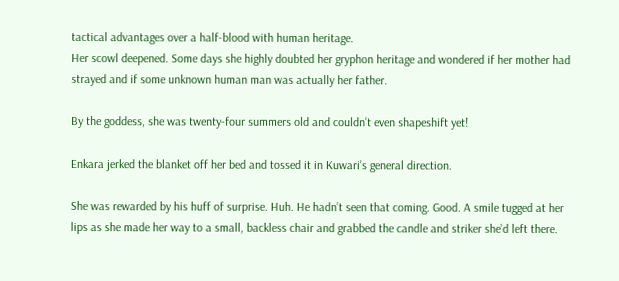tactical advantages over a half-blood with human heritage.
Her scowl deepened. Some days she highly doubted her gryphon heritage and wondered if her mother had strayed and if some unknown human man was actually her father.

By the goddess, she was twenty-four summers old and couldn’t even shapeshift yet!

Enkara jerked the blanket off her bed and tossed it in Kuwari’s general direction.

She was rewarded by his huff of surprise. Huh. He hadn’t seen that coming. Good. A smile tugged at her lips as she made her way to a small, backless chair and grabbed the candle and striker she’d left there.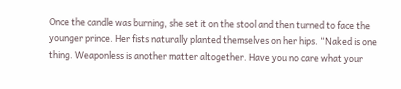Once the candle was burning, she set it on the stool and then turned to face the younger prince. Her fists naturally planted themselves on her hips. “Naked is one thing. Weaponless is another matter altogether. Have you no care what your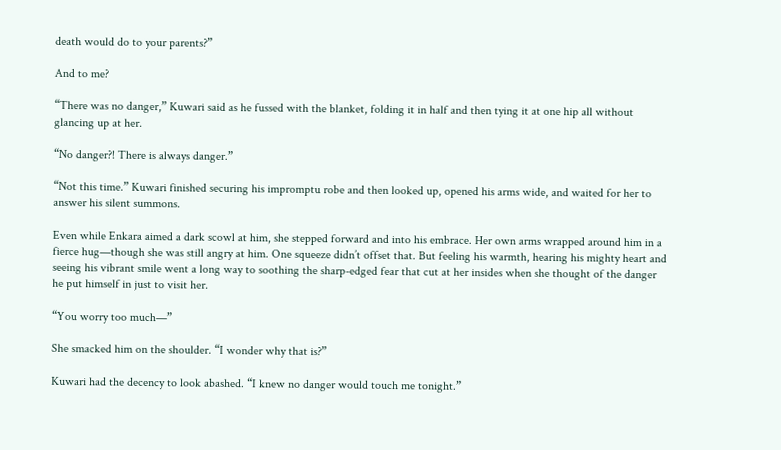death would do to your parents?”

And to me?

“There was no danger,” Kuwari said as he fussed with the blanket, folding it in half and then tying it at one hip all without glancing up at her.

“No danger?! There is always danger.”

“Not this time.” Kuwari finished securing his impromptu robe and then looked up, opened his arms wide, and waited for her to answer his silent summons.

Even while Enkara aimed a dark scowl at him, she stepped forward and into his embrace. Her own arms wrapped around him in a fierce hug—though she was still angry at him. One squeeze didn’t offset that. But feeling his warmth, hearing his mighty heart and seeing his vibrant smile went a long way to soothing the sharp-edged fear that cut at her insides when she thought of the danger he put himself in just to visit her.

“You worry too much—”

She smacked him on the shoulder. “I wonder why that is?”

Kuwari had the decency to look abashed. “I knew no danger would touch me tonight.”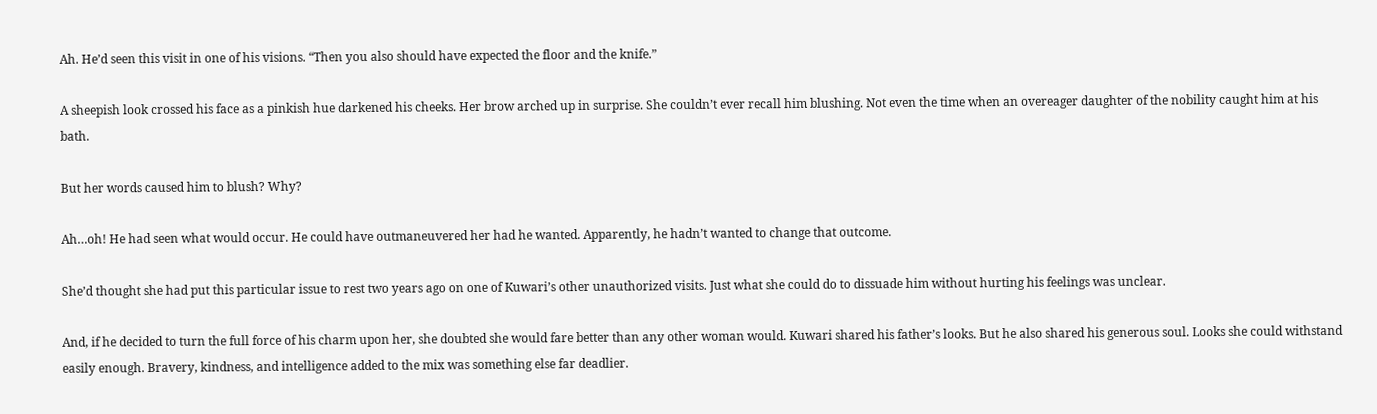Ah. He’d seen this visit in one of his visions. “Then you also should have expected the floor and the knife.”

A sheepish look crossed his face as a pinkish hue darkened his cheeks. Her brow arched up in surprise. She couldn’t ever recall him blushing. Not even the time when an overeager daughter of the nobility caught him at his bath.

But her words caused him to blush? Why?

Ah…oh! He had seen what would occur. He could have outmaneuvered her had he wanted. Apparently, he hadn’t wanted to change that outcome.

She’d thought she had put this particular issue to rest two years ago on one of Kuwari’s other unauthorized visits. Just what she could do to dissuade him without hurting his feelings was unclear.

And, if he decided to turn the full force of his charm upon her, she doubted she would fare better than any other woman would. Kuwari shared his father’s looks. But he also shared his generous soul. Looks she could withstand easily enough. Bravery, kindness, and intelligence added to the mix was something else far deadlier.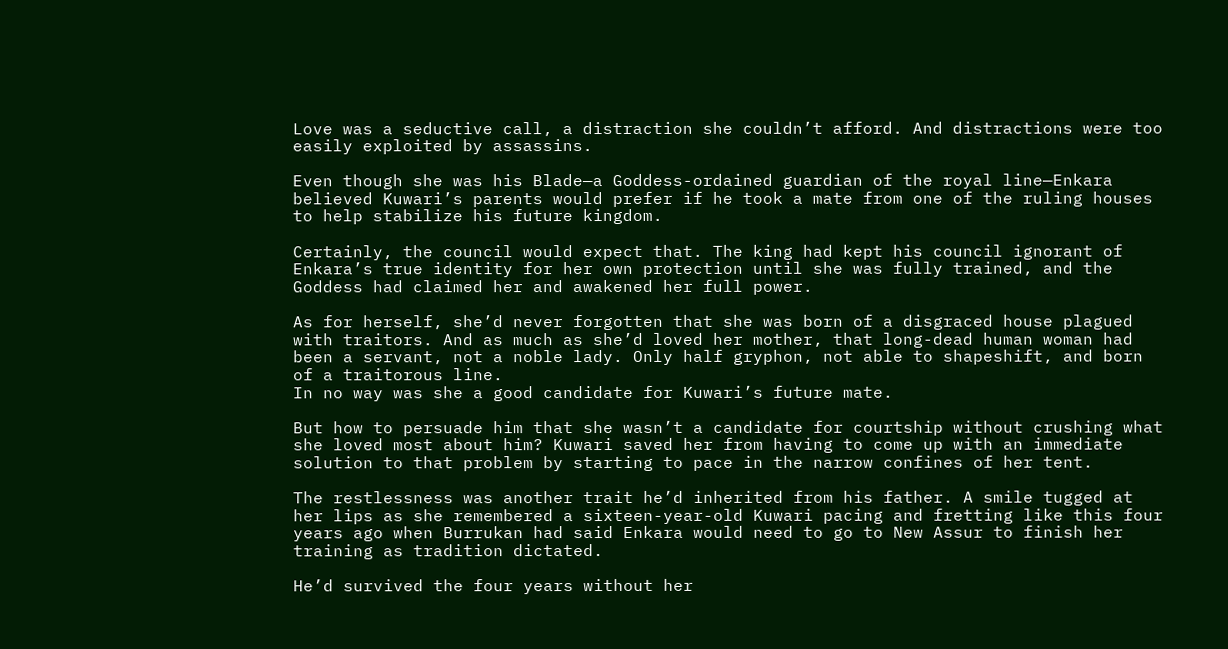Love was a seductive call, a distraction she couldn’t afford. And distractions were too easily exploited by assassins.

Even though she was his Blade—a Goddess-ordained guardian of the royal line—Enkara believed Kuwari’s parents would prefer if he took a mate from one of the ruling houses to help stabilize his future kingdom.

Certainly, the council would expect that. The king had kept his council ignorant of Enkara’s true identity for her own protection until she was fully trained, and the Goddess had claimed her and awakened her full power.

As for herself, she’d never forgotten that she was born of a disgraced house plagued with traitors. And as much as she’d loved her mother, that long-dead human woman had been a servant, not a noble lady. Only half gryphon, not able to shapeshift, and born of a traitorous line.
In no way was she a good candidate for Kuwari’s future mate.

But how to persuade him that she wasn’t a candidate for courtship without crushing what she loved most about him? Kuwari saved her from having to come up with an immediate solution to that problem by starting to pace in the narrow confines of her tent.

The restlessness was another trait he’d inherited from his father. A smile tugged at her lips as she remembered a sixteen-year-old Kuwari pacing and fretting like this four years ago when Burrukan had said Enkara would need to go to New Assur to finish her training as tradition dictated.

He’d survived the four years without her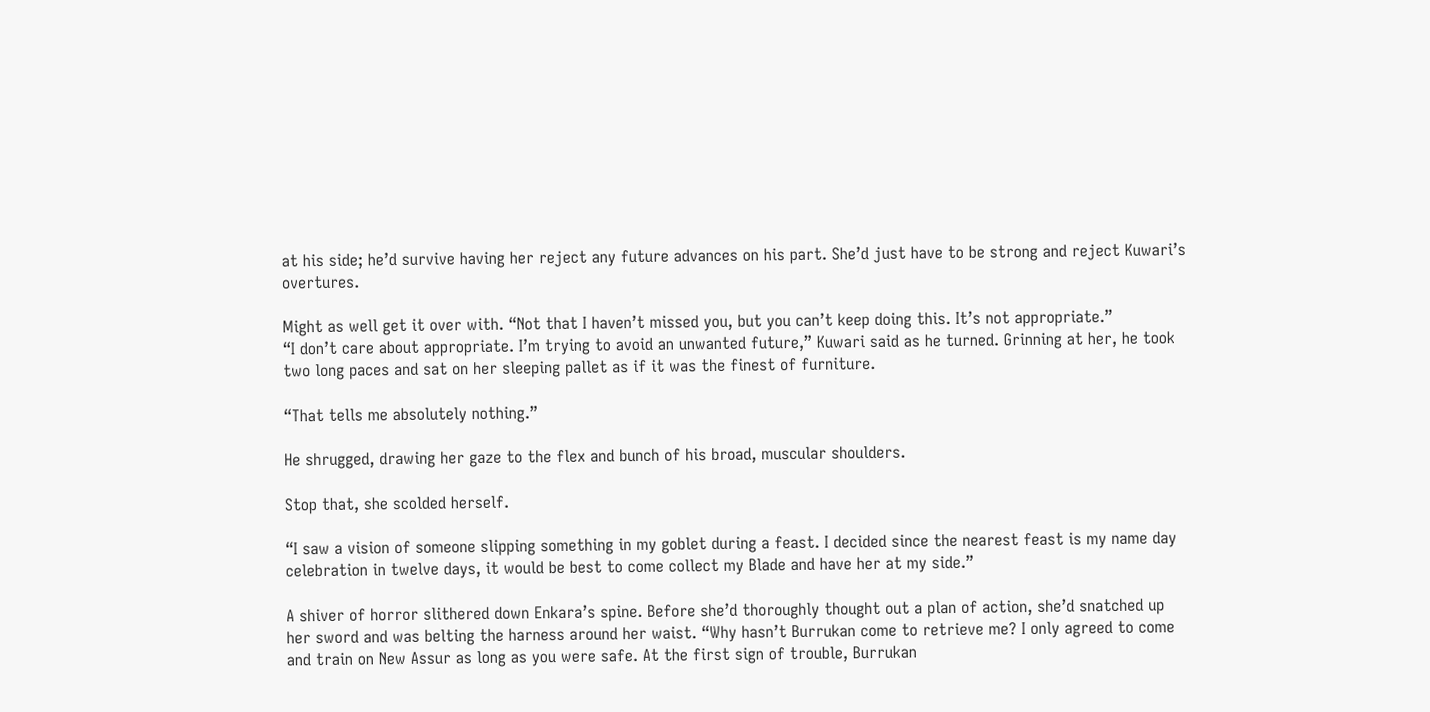at his side; he’d survive having her reject any future advances on his part. She’d just have to be strong and reject Kuwari’s overtures.

Might as well get it over with. “Not that I haven’t missed you, but you can’t keep doing this. It’s not appropriate.”
“I don’t care about appropriate. I’m trying to avoid an unwanted future,” Kuwari said as he turned. Grinning at her, he took two long paces and sat on her sleeping pallet as if it was the finest of furniture.

“That tells me absolutely nothing.”

He shrugged, drawing her gaze to the flex and bunch of his broad, muscular shoulders.

Stop that, she scolded herself.

“I saw a vision of someone slipping something in my goblet during a feast. I decided since the nearest feast is my name day celebration in twelve days, it would be best to come collect my Blade and have her at my side.”

A shiver of horror slithered down Enkara’s spine. Before she’d thoroughly thought out a plan of action, she’d snatched up her sword and was belting the harness around her waist. “Why hasn’t Burrukan come to retrieve me? I only agreed to come and train on New Assur as long as you were safe. At the first sign of trouble, Burrukan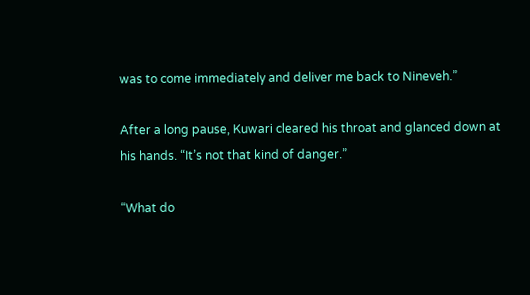was to come immediately and deliver me back to Nineveh.”

After a long pause, Kuwari cleared his throat and glanced down at his hands. “It’s not that kind of danger.”

“What do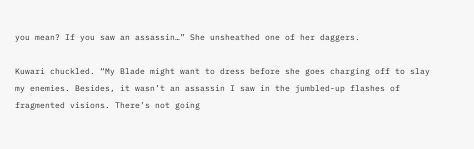you mean? If you saw an assassin…” She unsheathed one of her daggers.

Kuwari chuckled. “My Blade might want to dress before she goes charging off to slay my enemies. Besides, it wasn’t an assassin I saw in the jumbled-up flashes of fragmented visions. There’s not going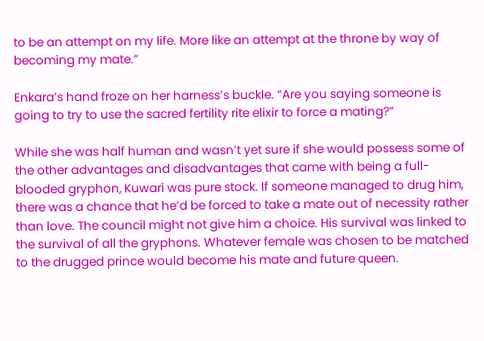to be an attempt on my life. More like an attempt at the throne by way of becoming my mate.”

Enkara’s hand froze on her harness’s buckle. “Are you saying someone is going to try to use the sacred fertility rite elixir to force a mating?”

While she was half human and wasn’t yet sure if she would possess some of the other advantages and disadvantages that came with being a full-blooded gryphon, Kuwari was pure stock. If someone managed to drug him, there was a chance that he’d be forced to take a mate out of necessity rather than love. The council might not give him a choice. His survival was linked to the survival of all the gryphons. Whatever female was chosen to be matched to the drugged prince would become his mate and future queen.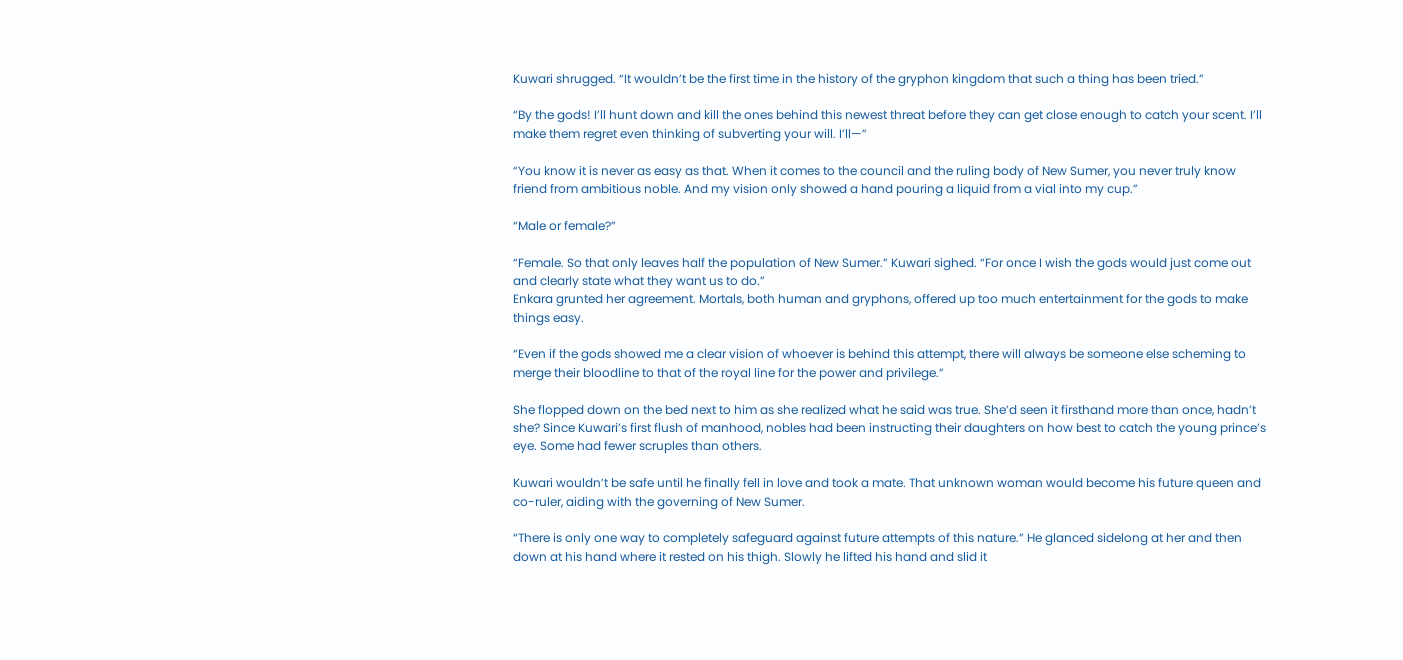Kuwari shrugged. “It wouldn’t be the first time in the history of the gryphon kingdom that such a thing has been tried.”

“By the gods! I’ll hunt down and kill the ones behind this newest threat before they can get close enough to catch your scent. I’ll make them regret even thinking of subverting your will. I’ll—”

“You know it is never as easy as that. When it comes to the council and the ruling body of New Sumer, you never truly know friend from ambitious noble. And my vision only showed a hand pouring a liquid from a vial into my cup.”

“Male or female?”

“Female. So that only leaves half the population of New Sumer.” Kuwari sighed. “For once I wish the gods would just come out and clearly state what they want us to do.”
Enkara grunted her agreement. Mortals, both human and gryphons, offered up too much entertainment for the gods to make things easy.

“Even if the gods showed me a clear vision of whoever is behind this attempt, there will always be someone else scheming to merge their bloodline to that of the royal line for the power and privilege.”

She flopped down on the bed next to him as she realized what he said was true. She’d seen it firsthand more than once, hadn’t she? Since Kuwari’s first flush of manhood, nobles had been instructing their daughters on how best to catch the young prince’s eye. Some had fewer scruples than others.

Kuwari wouldn’t be safe until he finally fell in love and took a mate. That unknown woman would become his future queen and co-ruler, aiding with the governing of New Sumer.

“There is only one way to completely safeguard against future attempts of this nature.” He glanced sidelong at her and then down at his hand where it rested on his thigh. Slowly he lifted his hand and slid it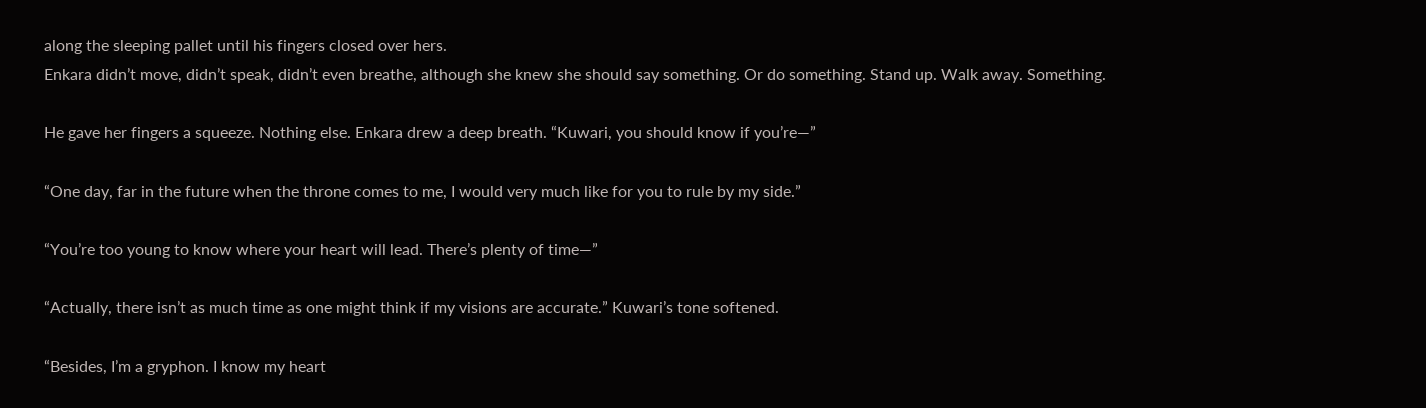along the sleeping pallet until his fingers closed over hers.
Enkara didn’t move, didn’t speak, didn’t even breathe, although she knew she should say something. Or do something. Stand up. Walk away. Something.

He gave her fingers a squeeze. Nothing else. Enkara drew a deep breath. “Kuwari, you should know if you’re—”

“One day, far in the future when the throne comes to me, I would very much like for you to rule by my side.”

“You’re too young to know where your heart will lead. There’s plenty of time—”

“Actually, there isn’t as much time as one might think if my visions are accurate.” Kuwari’s tone softened.

“Besides, I’m a gryphon. I know my heart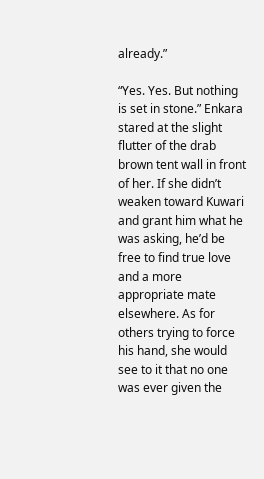already.”

“Yes. Yes. But nothing is set in stone.” Enkara stared at the slight flutter of the drab brown tent wall in front of her. If she didn’t weaken toward Kuwari and grant him what he was asking, he’d be free to find true love and a more appropriate mate elsewhere. As for others trying to force his hand, she would see to it that no one was ever given the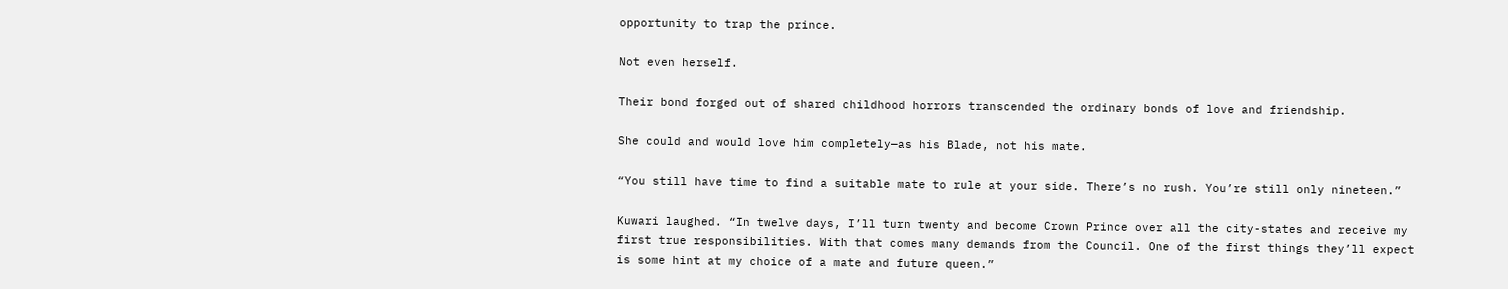opportunity to trap the prince.

Not even herself.

Their bond forged out of shared childhood horrors transcended the ordinary bonds of love and friendship.

She could and would love him completely—as his Blade, not his mate.

“You still have time to find a suitable mate to rule at your side. There’s no rush. You’re still only nineteen.”

Kuwari laughed. “In twelve days, I’ll turn twenty and become Crown Prince over all the city-states and receive my first true responsibilities. With that comes many demands from the Council. One of the first things they’ll expect is some hint at my choice of a mate and future queen.”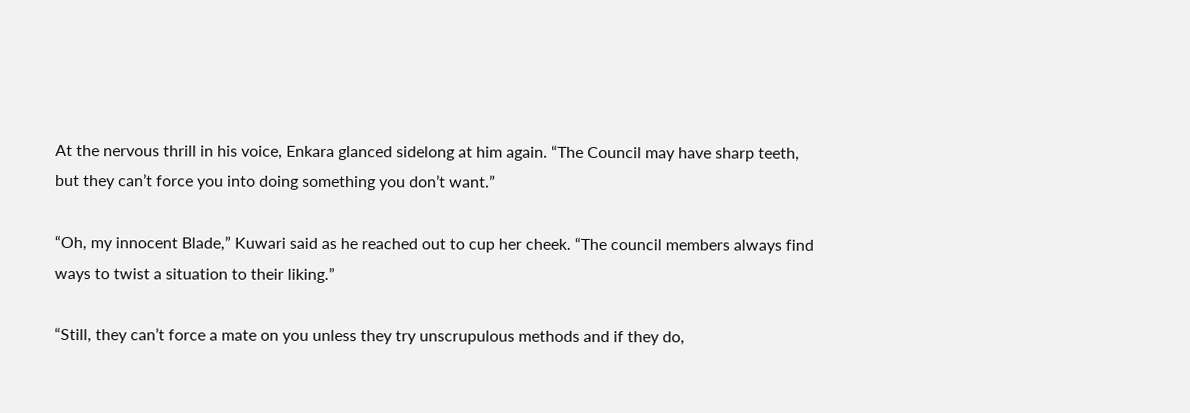At the nervous thrill in his voice, Enkara glanced sidelong at him again. “The Council may have sharp teeth, but they can’t force you into doing something you don’t want.”

“Oh, my innocent Blade,” Kuwari said as he reached out to cup her cheek. “The council members always find ways to twist a situation to their liking.”

“Still, they can’t force a mate on you unless they try unscrupulous methods and if they do,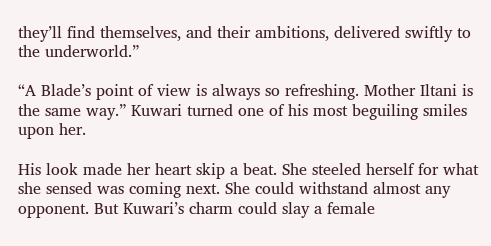they’ll find themselves, and their ambitions, delivered swiftly to the underworld.”

“A Blade’s point of view is always so refreshing. Mother Iltani is the same way.” Kuwari turned one of his most beguiling smiles upon her.

His look made her heart skip a beat. She steeled herself for what she sensed was coming next. She could withstand almost any opponent. But Kuwari’s charm could slay a female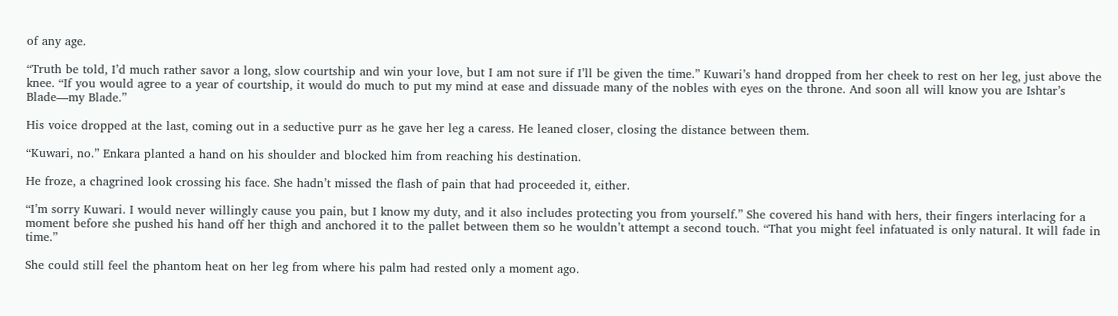of any age.

“Truth be told, I’d much rather savor a long, slow courtship and win your love, but I am not sure if I’ll be given the time.” Kuwari’s hand dropped from her cheek to rest on her leg, just above the knee. “If you would agree to a year of courtship, it would do much to put my mind at ease and dissuade many of the nobles with eyes on the throne. And soon all will know you are Ishtar’s Blade—my Blade.”

His voice dropped at the last, coming out in a seductive purr as he gave her leg a caress. He leaned closer, closing the distance between them.

“Kuwari, no.” Enkara planted a hand on his shoulder and blocked him from reaching his destination.

He froze, a chagrined look crossing his face. She hadn’t missed the flash of pain that had proceeded it, either.

“I’m sorry Kuwari. I would never willingly cause you pain, but I know my duty, and it also includes protecting you from yourself.” She covered his hand with hers, their fingers interlacing for a moment before she pushed his hand off her thigh and anchored it to the pallet between them so he wouldn’t attempt a second touch. “That you might feel infatuated is only natural. It will fade in time.”

She could still feel the phantom heat on her leg from where his palm had rested only a moment ago.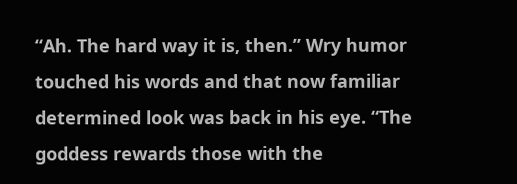“Ah. The hard way it is, then.” Wry humor touched his words and that now familiar determined look was back in his eye. “The goddess rewards those with the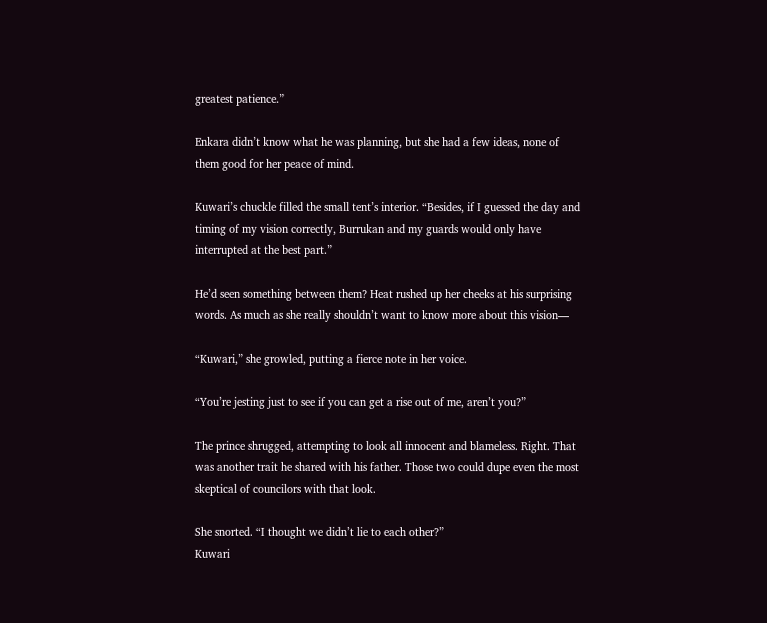greatest patience.”

Enkara didn’t know what he was planning, but she had a few ideas, none of them good for her peace of mind.

Kuwari’s chuckle filled the small tent’s interior. “Besides, if I guessed the day and timing of my vision correctly, Burrukan and my guards would only have interrupted at the best part.”

He’d seen something between them? Heat rushed up her cheeks at his surprising words. As much as she really shouldn’t want to know more about this vision—

“Kuwari,” she growled, putting a fierce note in her voice.

“You’re jesting just to see if you can get a rise out of me, aren’t you?”

The prince shrugged, attempting to look all innocent and blameless. Right. That was another trait he shared with his father. Those two could dupe even the most skeptical of councilors with that look.

She snorted. “I thought we didn’t lie to each other?”
Kuwari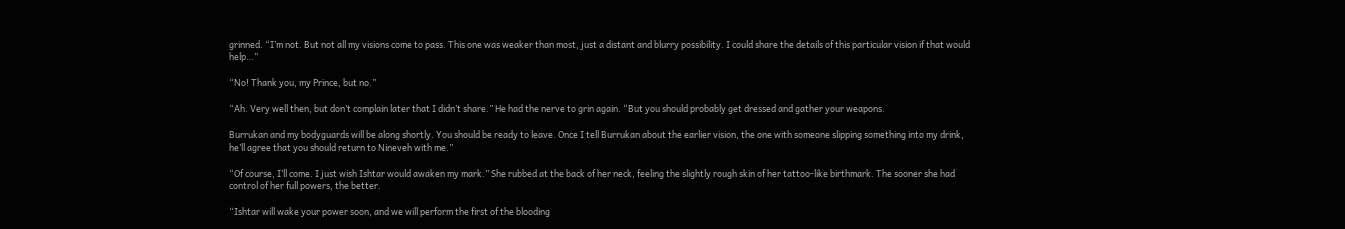grinned. “I’m not. But not all my visions come to pass. This one was weaker than most, just a distant and blurry possibility. I could share the details of this particular vision if that would help…”

“No! Thank you, my Prince, but no.”

“Ah. Very well then, but don’t complain later that I didn’t share.” He had the nerve to grin again. “But you should probably get dressed and gather your weapons.

Burrukan and my bodyguards will be along shortly. You should be ready to leave. Once I tell Burrukan about the earlier vision, the one with someone slipping something into my drink, he’ll agree that you should return to Nineveh with me.”

“Of course, I’ll come. I just wish Ishtar would awaken my mark.” She rubbed at the back of her neck, feeling the slightly rough skin of her tattoo-like birthmark. The sooner she had control of her full powers, the better.

“Ishtar will wake your power soon, and we will perform the first of the blooding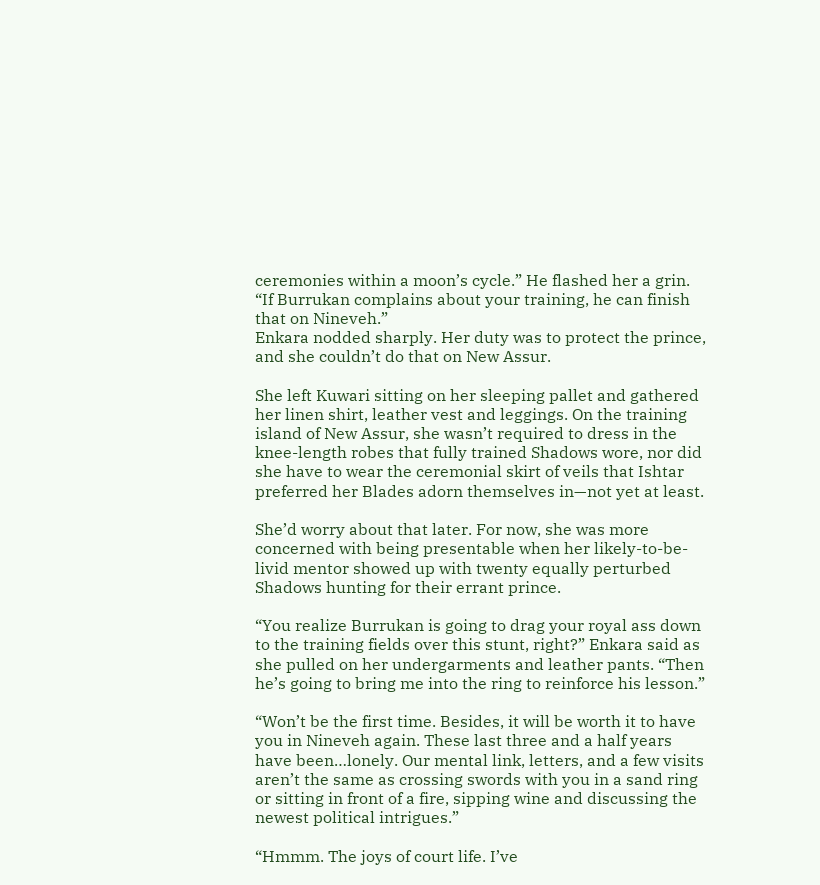ceremonies within a moon’s cycle.” He flashed her a grin. “If Burrukan complains about your training, he can finish that on Nineveh.”
Enkara nodded sharply. Her duty was to protect the prince, and she couldn’t do that on New Assur.

She left Kuwari sitting on her sleeping pallet and gathered her linen shirt, leather vest and leggings. On the training island of New Assur, she wasn’t required to dress in the knee-length robes that fully trained Shadows wore, nor did she have to wear the ceremonial skirt of veils that Ishtar preferred her Blades adorn themselves in—not yet at least.

She’d worry about that later. For now, she was more concerned with being presentable when her likely-to-be-livid mentor showed up with twenty equally perturbed Shadows hunting for their errant prince.

“You realize Burrukan is going to drag your royal ass down to the training fields over this stunt, right?” Enkara said as she pulled on her undergarments and leather pants. “Then he’s going to bring me into the ring to reinforce his lesson.”

“Won’t be the first time. Besides, it will be worth it to have you in Nineveh again. These last three and a half years have been…lonely. Our mental link, letters, and a few visits aren’t the same as crossing swords with you in a sand ring or sitting in front of a fire, sipping wine and discussing the newest political intrigues.”

“Hmmm. The joys of court life. I’ve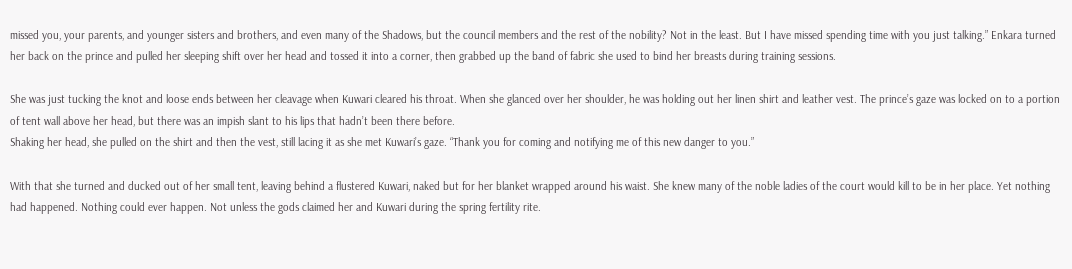missed you, your parents, and younger sisters and brothers, and even many of the Shadows, but the council members and the rest of the nobility? Not in the least. But I have missed spending time with you just talking.” Enkara turned her back on the prince and pulled her sleeping shift over her head and tossed it into a corner, then grabbed up the band of fabric she used to bind her breasts during training sessions.

She was just tucking the knot and loose ends between her cleavage when Kuwari cleared his throat. When she glanced over her shoulder, he was holding out her linen shirt and leather vest. The prince’s gaze was locked on to a portion of tent wall above her head, but there was an impish slant to his lips that hadn’t been there before.
Shaking her head, she pulled on the shirt and then the vest, still lacing it as she met Kuwari’s gaze. “Thank you for coming and notifying me of this new danger to you.”

With that she turned and ducked out of her small tent, leaving behind a flustered Kuwari, naked but for her blanket wrapped around his waist. She knew many of the noble ladies of the court would kill to be in her place. Yet nothing had happened. Nothing could ever happen. Not unless the gods claimed her and Kuwari during the spring fertility rite.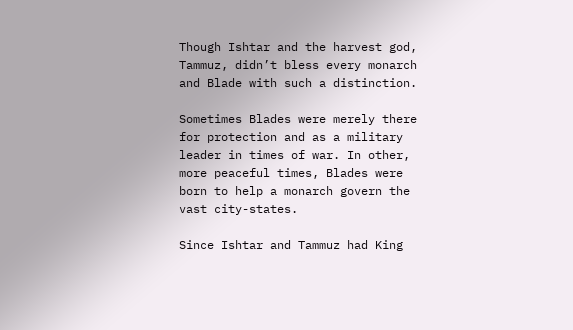Though Ishtar and the harvest god, Tammuz, didn’t bless every monarch and Blade with such a distinction.

Sometimes Blades were merely there for protection and as a military leader in times of war. In other, more peaceful times, Blades were born to help a monarch govern the vast city-states.

Since Ishtar and Tammuz had King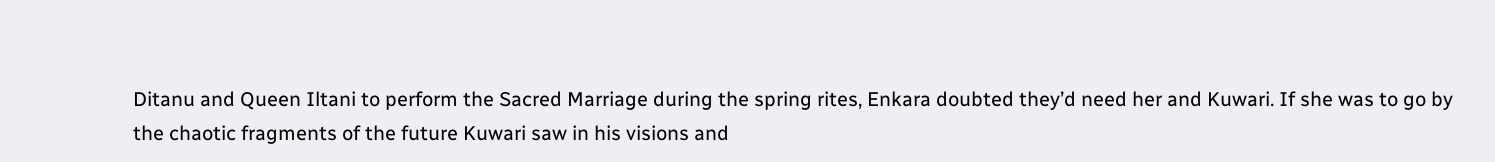Ditanu and Queen Iltani to perform the Sacred Marriage during the spring rites, Enkara doubted they’d need her and Kuwari. If she was to go by the chaotic fragments of the future Kuwari saw in his visions and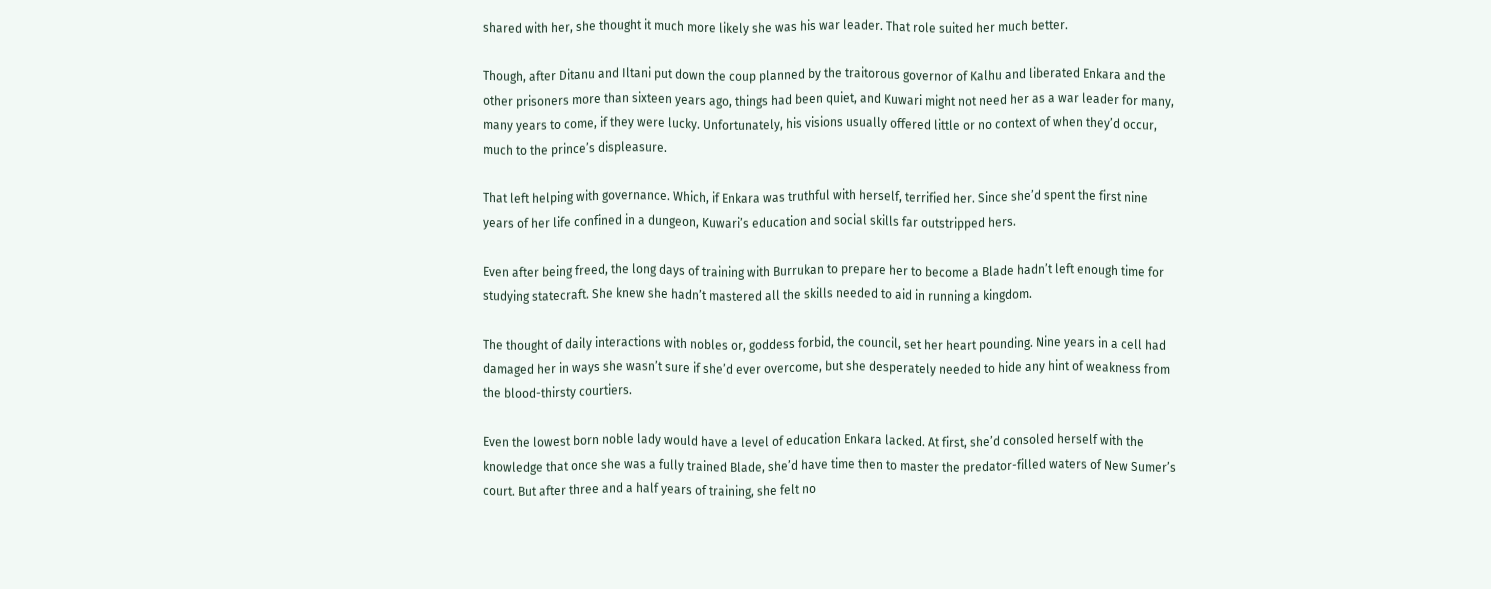shared with her, she thought it much more likely she was his war leader. That role suited her much better.

Though, after Ditanu and Iltani put down the coup planned by the traitorous governor of Kalhu and liberated Enkara and the other prisoners more than sixteen years ago, things had been quiet, and Kuwari might not need her as a war leader for many, many years to come, if they were lucky. Unfortunately, his visions usually offered little or no context of when they’d occur, much to the prince’s displeasure.

That left helping with governance. Which, if Enkara was truthful with herself, terrified her. Since she’d spent the first nine years of her life confined in a dungeon, Kuwari’s education and social skills far outstripped hers.

Even after being freed, the long days of training with Burrukan to prepare her to become a Blade hadn’t left enough time for studying statecraft. She knew she hadn’t mastered all the skills needed to aid in running a kingdom.

The thought of daily interactions with nobles or, goddess forbid, the council, set her heart pounding. Nine years in a cell had damaged her in ways she wasn’t sure if she’d ever overcome, but she desperately needed to hide any hint of weakness from the blood-thirsty courtiers.

Even the lowest born noble lady would have a level of education Enkara lacked. At first, she’d consoled herself with the knowledge that once she was a fully trained Blade, she’d have time then to master the predator-filled waters of New Sumer’s court. But after three and a half years of training, she felt no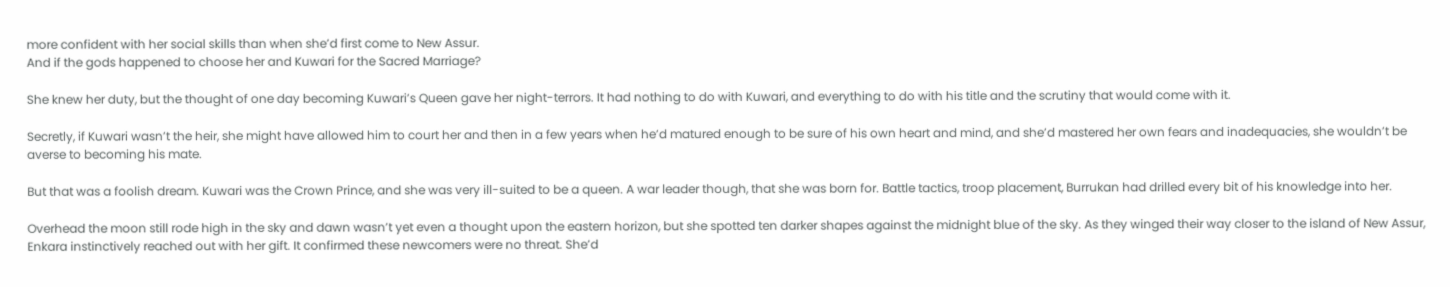more confident with her social skills than when she’d first come to New Assur.
And if the gods happened to choose her and Kuwari for the Sacred Marriage?

She knew her duty, but the thought of one day becoming Kuwari’s Queen gave her night-terrors. It had nothing to do with Kuwari, and everything to do with his title and the scrutiny that would come with it.

Secretly, if Kuwari wasn’t the heir, she might have allowed him to court her and then in a few years when he’d matured enough to be sure of his own heart and mind, and she’d mastered her own fears and inadequacies, she wouldn’t be averse to becoming his mate.

But that was a foolish dream. Kuwari was the Crown Prince, and she was very ill-suited to be a queen. A war leader though, that she was born for. Battle tactics, troop placement, Burrukan had drilled every bit of his knowledge into her.

Overhead the moon still rode high in the sky and dawn wasn’t yet even a thought upon the eastern horizon, but she spotted ten darker shapes against the midnight blue of the sky. As they winged their way closer to the island of New Assur, Enkara instinctively reached out with her gift. It confirmed these newcomers were no threat. She’d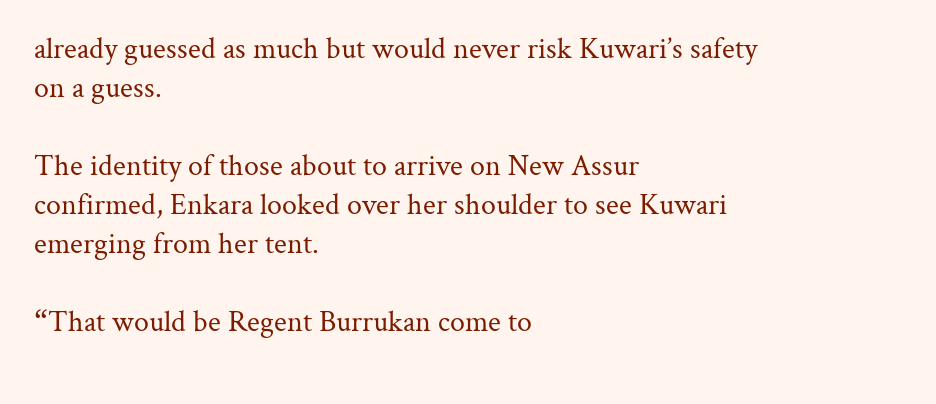already guessed as much but would never risk Kuwari’s safety on a guess.

The identity of those about to arrive on New Assur confirmed, Enkara looked over her shoulder to see Kuwari emerging from her tent.

“That would be Regent Burrukan come to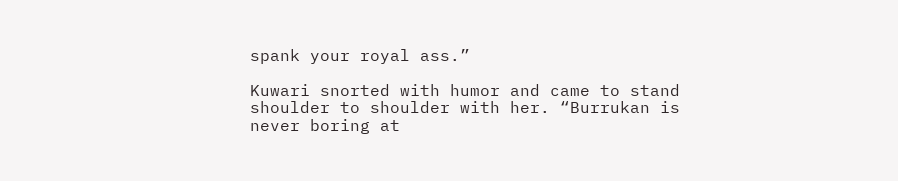spank your royal ass.”

Kuwari snorted with humor and came to stand shoulder to shoulder with her. “Burrukan is never boring at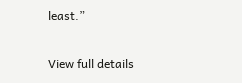least.”

View full details